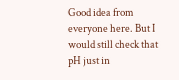Good idea from everyone here. But I would still check that pH just in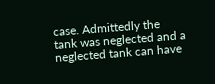case. Admittedly the tank was neglected and a neglected tank can have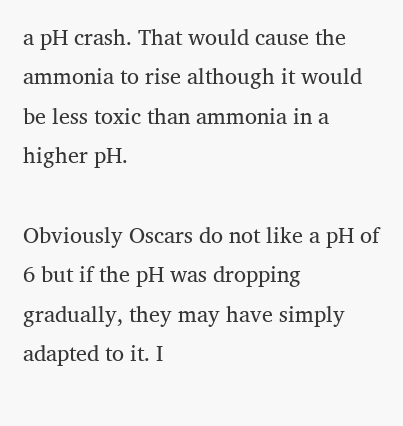a pH crash. That would cause the ammonia to rise although it would be less toxic than ammonia in a higher pH.

Obviously Oscars do not like a pH of 6 but if the pH was dropping gradually, they may have simply adapted to it. I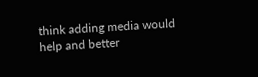think adding media would help and better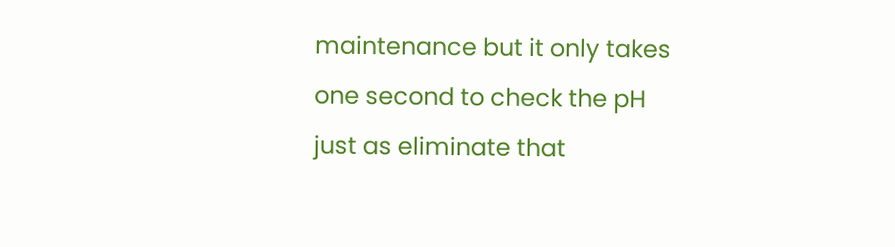maintenance but it only takes one second to check the pH just as eliminate that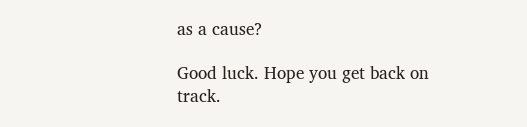as a cause?

Good luck. Hope you get back on track.